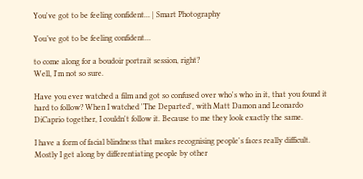You've got to be feeling confident... | Smart Photography

You’ve got to be feeling confident…

to come along for a boudoir portrait session, right?
Well, I'm not so sure.

Have you ever watched a film and got so confused over who's who in it, that you found it hard to follow? When I watched 'The Departed', with Matt Damon and Leonardo DiCaprio together, I couldn't follow it. Because to me they look exactly the same.

I have a form of facial blindness that makes recognising people's faces really difficult. Mostly I get along by differentiating people by other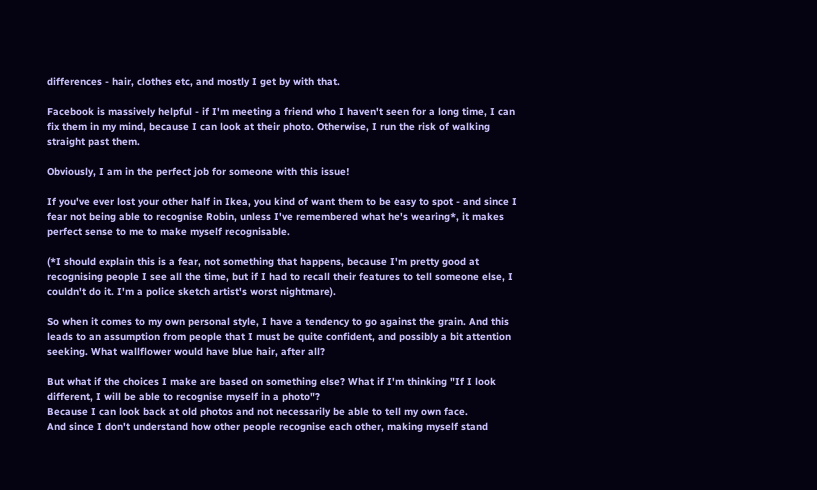differences - hair, clothes etc, and mostly I get by with that.

Facebook is massively helpful - if I'm meeting a friend who I haven't seen for a long time, I can fix them in my mind, because I can look at their photo. Otherwise, I run the risk of walking straight past them.

Obviously, I am in the perfect job for someone with this issue!

If you've ever lost your other half in Ikea, you kind of want them to be easy to spot - and since I fear not being able to recognise Robin, unless I've remembered what he's wearing*, it makes perfect sense to me to make myself recognisable.

(*I should explain this is a fear, not something that happens, because I'm pretty good at recognising people I see all the time, but if I had to recall their features to tell someone else, I couldn't do it. I'm a police sketch artist's worst nightmare).

So when it comes to my own personal style, I have a tendency to go against the grain. And this leads to an assumption from people that I must be quite confident, and possibly a bit attention seeking. What wallflower would have blue hair, after all?

But what if the choices I make are based on something else? What if I'm thinking "If I look different, I will be able to recognise myself in a photo"?
Because I can look back at old photos and not necessarily be able to tell my own face.
And since I don't understand how other people recognise each other, making myself stand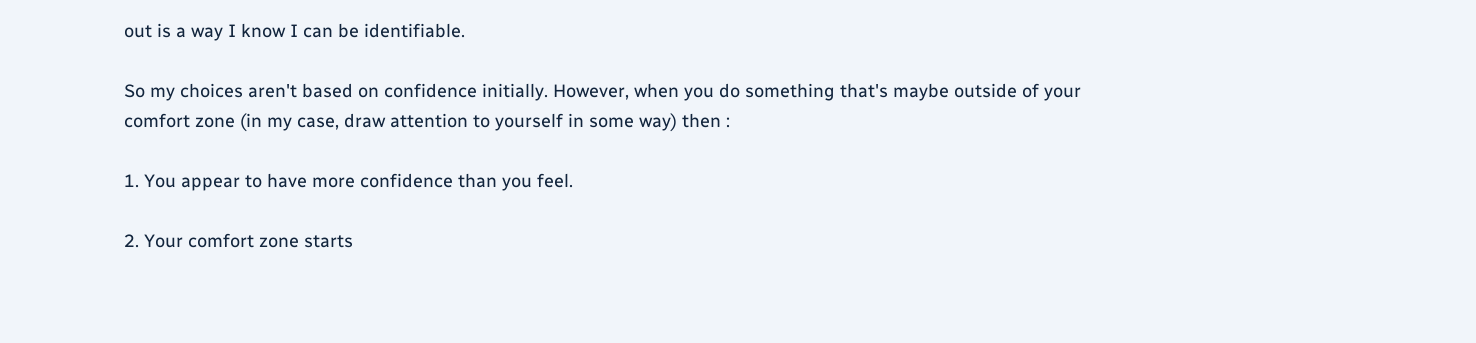out is a way I know I can be identifiable.

So my choices aren't based on confidence initially. However, when you do something that's maybe outside of your comfort zone (in my case, draw attention to yourself in some way) then :

1. You appear to have more confidence than you feel.

2. Your comfort zone starts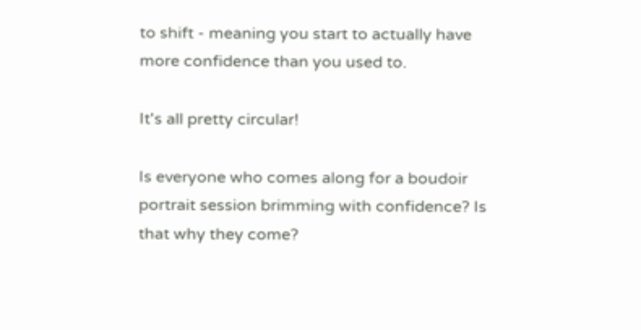to shift - meaning you start to actually have more confidence than you used to.

It's all pretty circular!

Is everyone who comes along for a boudoir portrait session brimming with confidence? Is that why they come?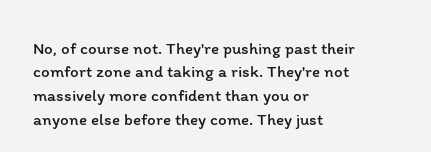No, of course not. They're pushing past their comfort zone and taking a risk. They're not massively more confident than you or anyone else before they come. They just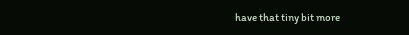have that tiny bit more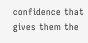confidence that gives them the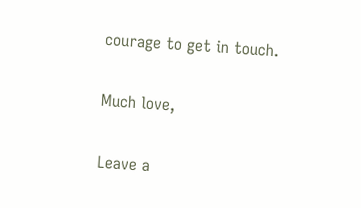courage to get in touch.

Much love,

Leave a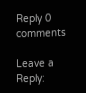Reply 0 comments

Leave a Reply: